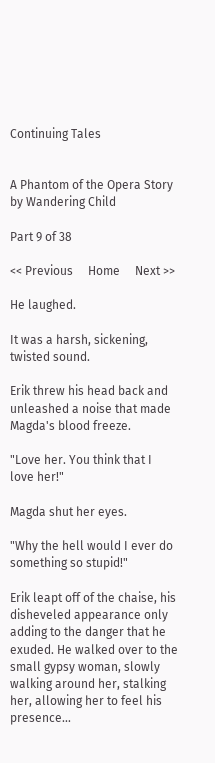Continuing Tales


A Phantom of the Opera Story
by Wandering Child

Part 9 of 38

<< Previous     Home     Next >>

He laughed.

It was a harsh, sickening, twisted sound.

Erik threw his head back and unleashed a noise that made Magda's blood freeze.

"Love her. You think that I love her!"

Magda shut her eyes.

"Why the hell would I ever do something so stupid!"

Erik leapt off of the chaise, his disheveled appearance only adding to the danger that he exuded. He walked over to the small gypsy woman, slowly walking around her, stalking her, allowing her to feel his presence...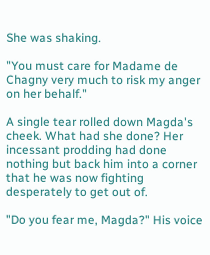She was shaking.

"You must care for Madame de Chagny very much to risk my anger on her behalf."

A single tear rolled down Magda's cheek. What had she done? Her incessant prodding had done nothing but back him into a corner that he was now fighting desperately to get out of.

"Do you fear me, Magda?" His voice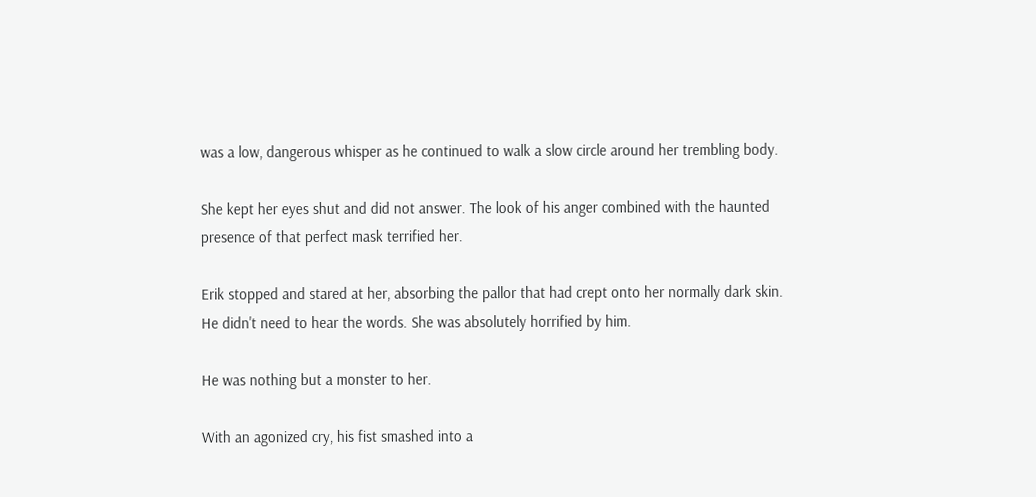was a low, dangerous whisper as he continued to walk a slow circle around her trembling body.

She kept her eyes shut and did not answer. The look of his anger combined with the haunted presence of that perfect mask terrified her.

Erik stopped and stared at her, absorbing the pallor that had crept onto her normally dark skin. He didn't need to hear the words. She was absolutely horrified by him.

He was nothing but a monster to her.

With an agonized cry, his fist smashed into a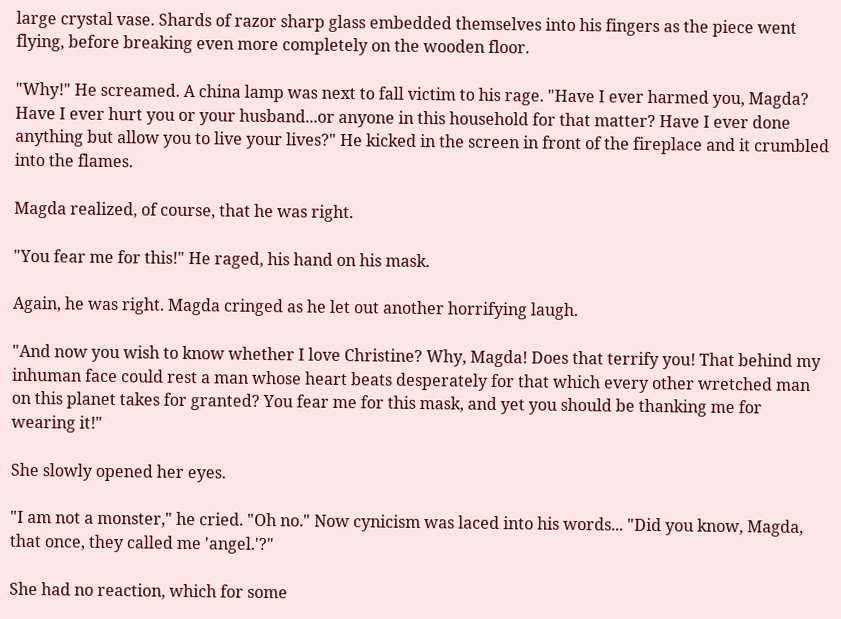large crystal vase. Shards of razor sharp glass embedded themselves into his fingers as the piece went flying, before breaking even more completely on the wooden floor.

"Why!" He screamed. A china lamp was next to fall victim to his rage. "Have I ever harmed you, Magda? Have I ever hurt you or your husband...or anyone in this household for that matter? Have I ever done anything but allow you to live your lives?" He kicked in the screen in front of the fireplace and it crumbled into the flames.

Magda realized, of course, that he was right.

"You fear me for this!" He raged, his hand on his mask.

Again, he was right. Magda cringed as he let out another horrifying laugh.

"And now you wish to know whether I love Christine? Why, Magda! Does that terrify you! That behind my inhuman face could rest a man whose heart beats desperately for that which every other wretched man on this planet takes for granted? You fear me for this mask, and yet you should be thanking me for wearing it!"

She slowly opened her eyes.

"I am not a monster," he cried. "Oh no." Now cynicism was laced into his words... "Did you know, Magda, that once, they called me 'angel.'?"

She had no reaction, which for some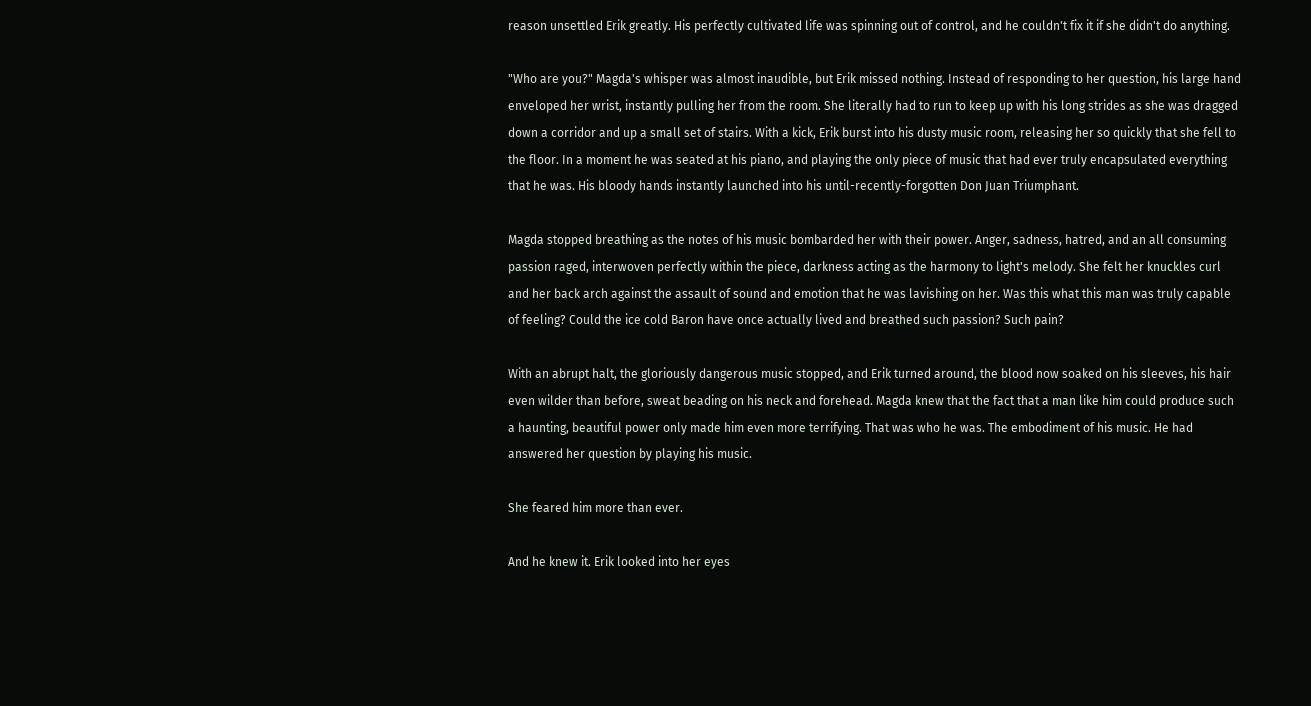reason unsettled Erik greatly. His perfectly cultivated life was spinning out of control, and he couldn't fix it if she didn't do anything.

"Who are you?" Magda's whisper was almost inaudible, but Erik missed nothing. Instead of responding to her question, his large hand enveloped her wrist, instantly pulling her from the room. She literally had to run to keep up with his long strides as she was dragged down a corridor and up a small set of stairs. With a kick, Erik burst into his dusty music room, releasing her so quickly that she fell to the floor. In a moment he was seated at his piano, and playing the only piece of music that had ever truly encapsulated everything that he was. His bloody hands instantly launched into his until-recently-forgotten Don Juan Triumphant.

Magda stopped breathing as the notes of his music bombarded her with their power. Anger, sadness, hatred, and an all consuming passion raged, interwoven perfectly within the piece, darkness acting as the harmony to light's melody. She felt her knuckles curl and her back arch against the assault of sound and emotion that he was lavishing on her. Was this what this man was truly capable of feeling? Could the ice cold Baron have once actually lived and breathed such passion? Such pain?

With an abrupt halt, the gloriously dangerous music stopped, and Erik turned around, the blood now soaked on his sleeves, his hair even wilder than before, sweat beading on his neck and forehead. Magda knew that the fact that a man like him could produce such a haunting, beautiful power only made him even more terrifying. That was who he was. The embodiment of his music. He had answered her question by playing his music.

She feared him more than ever.

And he knew it. Erik looked into her eyes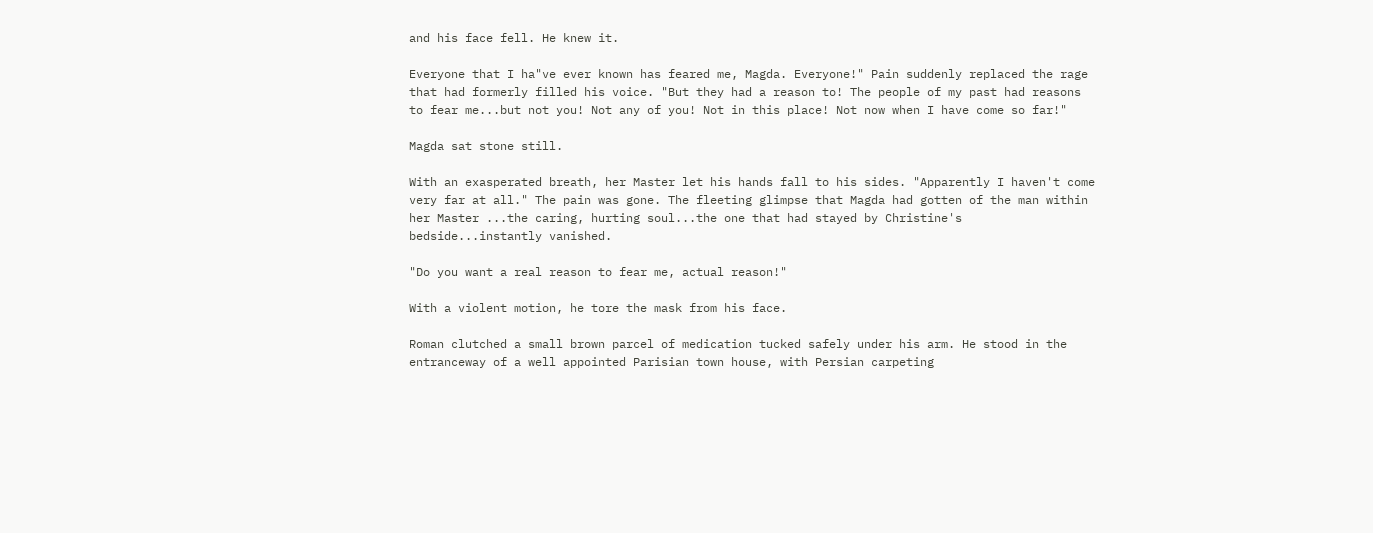and his face fell. He knew it.

Everyone that I ha"ve ever known has feared me, Magda. Everyone!" Pain suddenly replaced the rage that had formerly filled his voice. "But they had a reason to! The people of my past had reasons to fear me...but not you! Not any of you! Not in this place! Not now when I have come so far!"

Magda sat stone still.

With an exasperated breath, her Master let his hands fall to his sides. "Apparently I haven't come very far at all." The pain was gone. The fleeting glimpse that Magda had gotten of the man within her Master ...the caring, hurting soul...the one that had stayed by Christine's bedside...instantly vanished.

"Do you want a real reason to fear me, actual reason!"

With a violent motion, he tore the mask from his face.

Roman clutched a small brown parcel of medication tucked safely under his arm. He stood in the entranceway of a well appointed Parisian town house, with Persian carpeting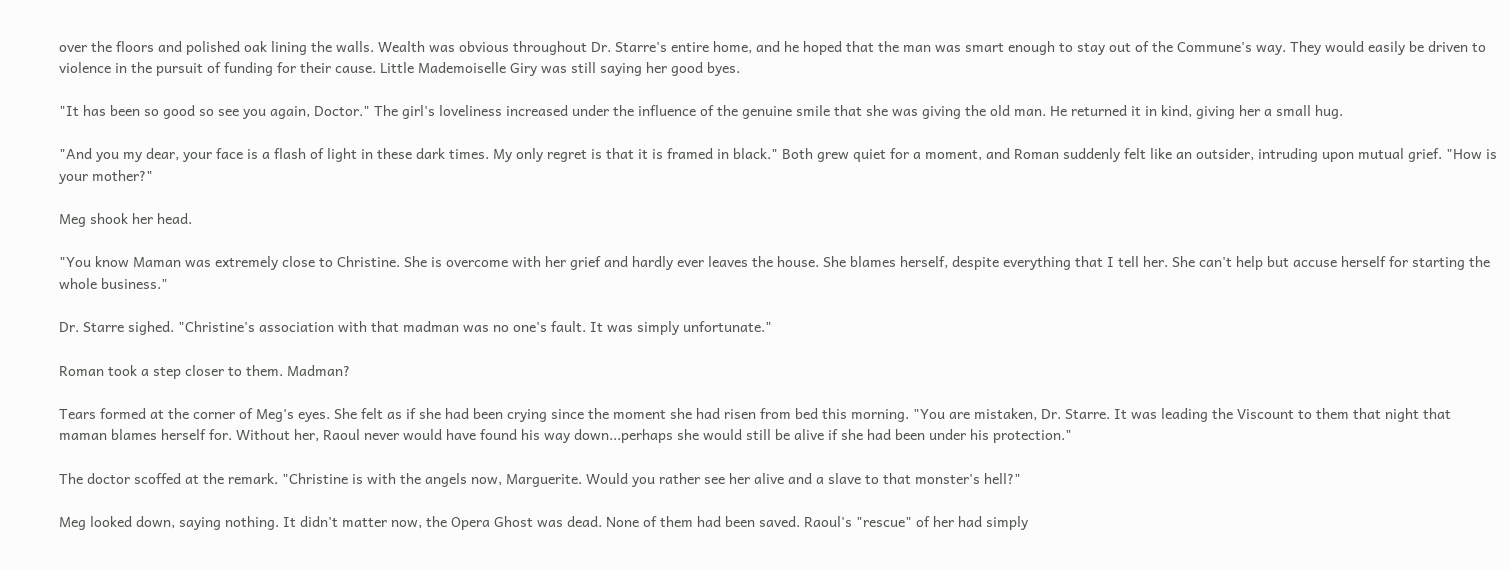over the floors and polished oak lining the walls. Wealth was obvious throughout Dr. Starre's entire home, and he hoped that the man was smart enough to stay out of the Commune's way. They would easily be driven to violence in the pursuit of funding for their cause. Little Mademoiselle Giry was still saying her good byes.

"It has been so good so see you again, Doctor." The girl's loveliness increased under the influence of the genuine smile that she was giving the old man. He returned it in kind, giving her a small hug.

"And you my dear, your face is a flash of light in these dark times. My only regret is that it is framed in black." Both grew quiet for a moment, and Roman suddenly felt like an outsider, intruding upon mutual grief. "How is your mother?"

Meg shook her head.

"You know Maman was extremely close to Christine. She is overcome with her grief and hardly ever leaves the house. She blames herself, despite everything that I tell her. She can't help but accuse herself for starting the whole business."

Dr. Starre sighed. "Christine's association with that madman was no one's fault. It was simply unfortunate."

Roman took a step closer to them. Madman?

Tears formed at the corner of Meg's eyes. She felt as if she had been crying since the moment she had risen from bed this morning. "You are mistaken, Dr. Starre. It was leading the Viscount to them that night that maman blames herself for. Without her, Raoul never would have found his way down...perhaps she would still be alive if she had been under his protection."

The doctor scoffed at the remark. "Christine is with the angels now, Marguerite. Would you rather see her alive and a slave to that monster's hell?"

Meg looked down, saying nothing. It didn't matter now, the Opera Ghost was dead. None of them had been saved. Raoul's "rescue" of her had simply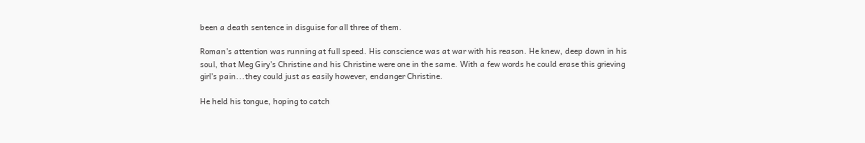been a death sentence in disguise for all three of them.

Roman's attention was running at full speed. His conscience was at war with his reason. He knew, deep down in his soul, that Meg Giry's Christine and his Christine were one in the same. With a few words he could erase this grieving girl's pain...they could just as easily however, endanger Christine.

He held his tongue, hoping to catch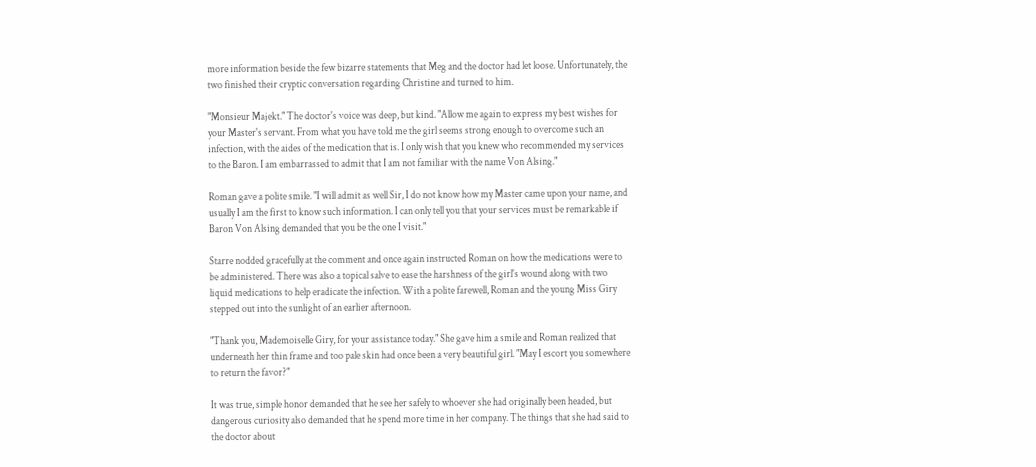more information beside the few bizarre statements that Meg and the doctor had let loose. Unfortunately, the two finished their cryptic conversation regarding Christine and turned to him.

"Monsieur Majekt." The doctor's voice was deep, but kind. "Allow me again to express my best wishes for your Master's servant. From what you have told me the girl seems strong enough to overcome such an infection, with the aides of the medication that is. I only wish that you knew who recommended my services to the Baron. I am embarrassed to admit that I am not familiar with the name Von Alsing."

Roman gave a polite smile. "I will admit as well Sir, I do not know how my Master came upon your name, and usually I am the first to know such information. I can only tell you that your services must be remarkable if Baron Von Alsing demanded that you be the one I visit."

Starre nodded gracefully at the comment and once again instructed Roman on how the medications were to be administered. There was also a topical salve to ease the harshness of the girl's wound along with two liquid medications to help eradicate the infection. With a polite farewell, Roman and the young Miss Giry stepped out into the sunlight of an earlier afternoon.

"Thank you, Mademoiselle Giry, for your assistance today." She gave him a smile and Roman realized that underneath her thin frame and too pale skin had once been a very beautiful girl. "May I escort you somewhere to return the favor?"

It was true, simple honor demanded that he see her safely to whoever she had originally been headed, but dangerous curiosity also demanded that he spend more time in her company. The things that she had said to the doctor about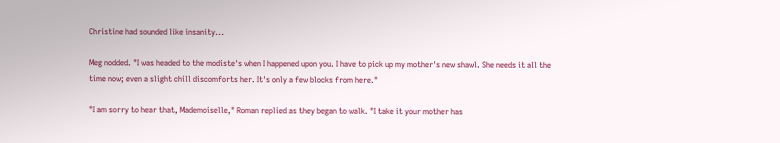Christine had sounded like insanity...

Meg nodded. "I was headed to the modiste's when I happened upon you. I have to pick up my mother's new shawl. She needs it all the time now; even a slight chill discomforts her. It's only a few blocks from here."

"I am sorry to hear that, Mademoiselle," Roman replied as they began to walk. "I take it your mother has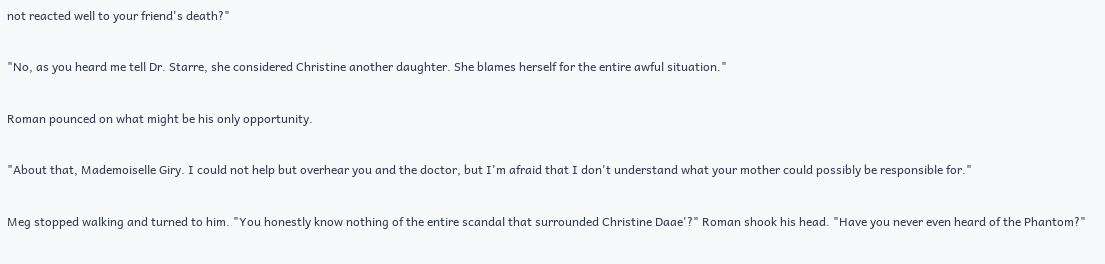not reacted well to your friend's death?"

"No, as you heard me tell Dr. Starre, she considered Christine another daughter. She blames herself for the entire awful situation."

Roman pounced on what might be his only opportunity.

"About that, Mademoiselle Giry. I could not help but overhear you and the doctor, but I'm afraid that I don't understand what your mother could possibly be responsible for."

Meg stopped walking and turned to him. "You honestly know nothing of the entire scandal that surrounded Christine Daae'?" Roman shook his head. "Have you never even heard of the Phantom?"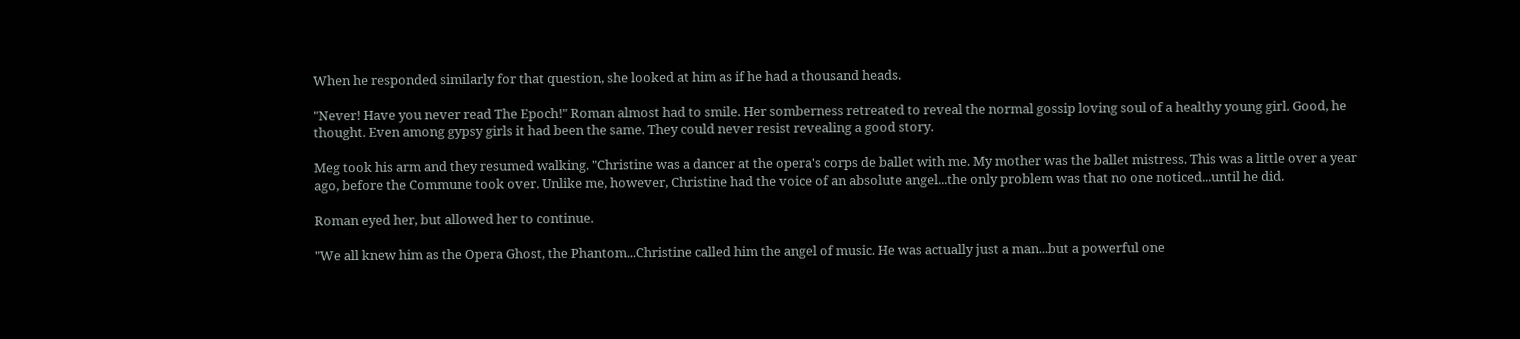When he responded similarly for that question, she looked at him as if he had a thousand heads.

"Never! Have you never read The Epoch!" Roman almost had to smile. Her somberness retreated to reveal the normal gossip loving soul of a healthy young girl. Good, he thought. Even among gypsy girls it had been the same. They could never resist revealing a good story.

Meg took his arm and they resumed walking. "Christine was a dancer at the opera's corps de ballet with me. My mother was the ballet mistress. This was a little over a year ago, before the Commune took over. Unlike me, however, Christine had the voice of an absolute angel...the only problem was that no one noticed...until he did.

Roman eyed her, but allowed her to continue.

"We all knew him as the Opera Ghost, the Phantom...Christine called him the angel of music. He was actually just a man...but a powerful one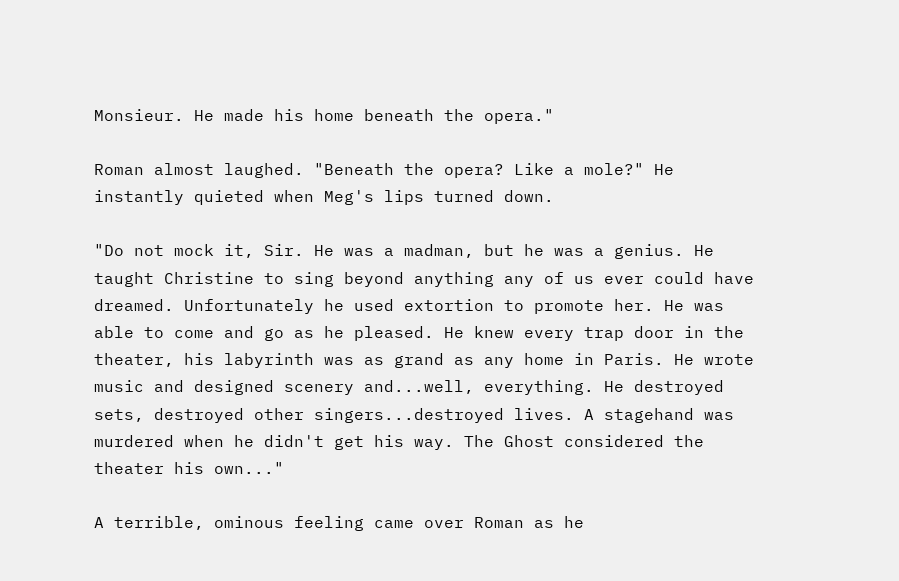Monsieur. He made his home beneath the opera."

Roman almost laughed. "Beneath the opera? Like a mole?" He instantly quieted when Meg's lips turned down.

"Do not mock it, Sir. He was a madman, but he was a genius. He taught Christine to sing beyond anything any of us ever could have dreamed. Unfortunately he used extortion to promote her. He was able to come and go as he pleased. He knew every trap door in the theater, his labyrinth was as grand as any home in Paris. He wrote music and designed scenery and...well, everything. He destroyed sets, destroyed other singers...destroyed lives. A stagehand was murdered when he didn't get his way. The Ghost considered the theater his own..."

A terrible, ominous feeling came over Roman as he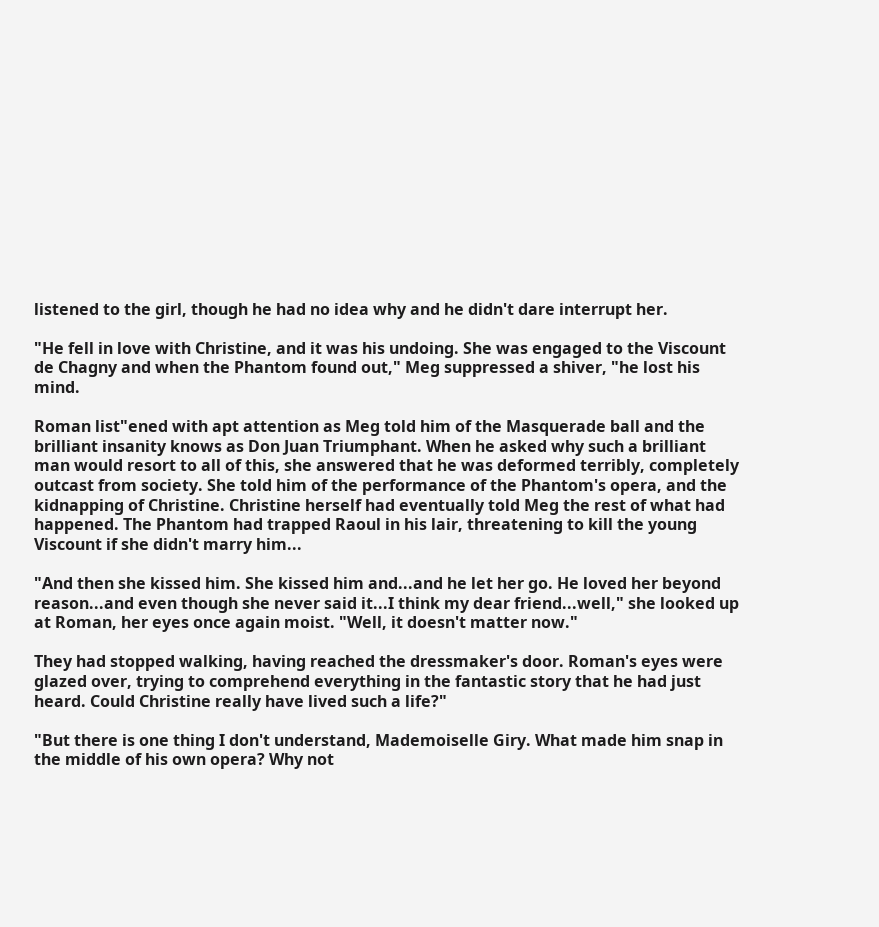listened to the girl, though he had no idea why and he didn't dare interrupt her.

"He fell in love with Christine, and it was his undoing. She was engaged to the Viscount de Chagny and when the Phantom found out," Meg suppressed a shiver, "he lost his mind.

Roman list"ened with apt attention as Meg told him of the Masquerade ball and the brilliant insanity knows as Don Juan Triumphant. When he asked why such a brilliant man would resort to all of this, she answered that he was deformed terribly, completely outcast from society. She told him of the performance of the Phantom's opera, and the kidnapping of Christine. Christine herself had eventually told Meg the rest of what had happened. The Phantom had trapped Raoul in his lair, threatening to kill the young Viscount if she didn't marry him...

"And then she kissed him. She kissed him and...and he let her go. He loved her beyond reason...and even though she never said it...I think my dear friend...well," she looked up at Roman, her eyes once again moist. "Well, it doesn't matter now."

They had stopped walking, having reached the dressmaker's door. Roman's eyes were glazed over, trying to comprehend everything in the fantastic story that he had just heard. Could Christine really have lived such a life?"

"But there is one thing I don't understand, Mademoiselle Giry. What made him snap in the middle of his own opera? Why not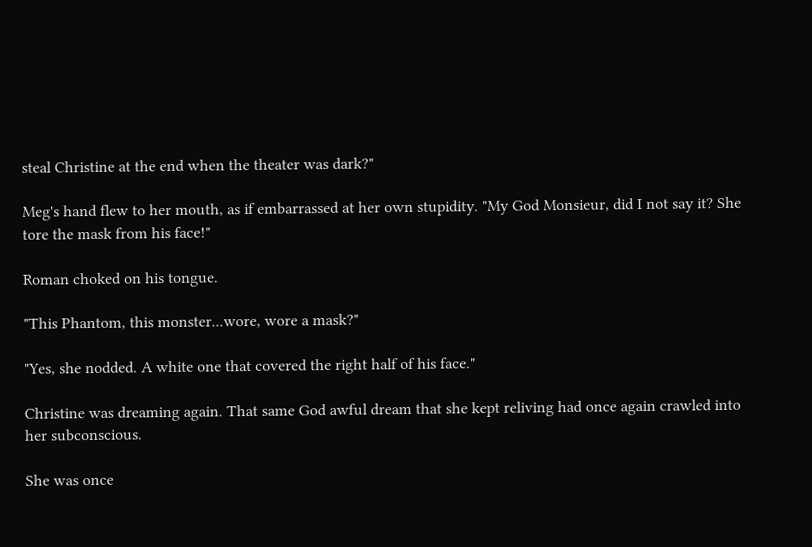steal Christine at the end when the theater was dark?"

Meg's hand flew to her mouth, as if embarrassed at her own stupidity. "My God Monsieur, did I not say it? She tore the mask from his face!"

Roman choked on his tongue.

"This Phantom, this monster...wore, wore a mask?"

"Yes, she nodded. A white one that covered the right half of his face."

Christine was dreaming again. That same God awful dream that she kept reliving had once again crawled into her subconscious.

She was once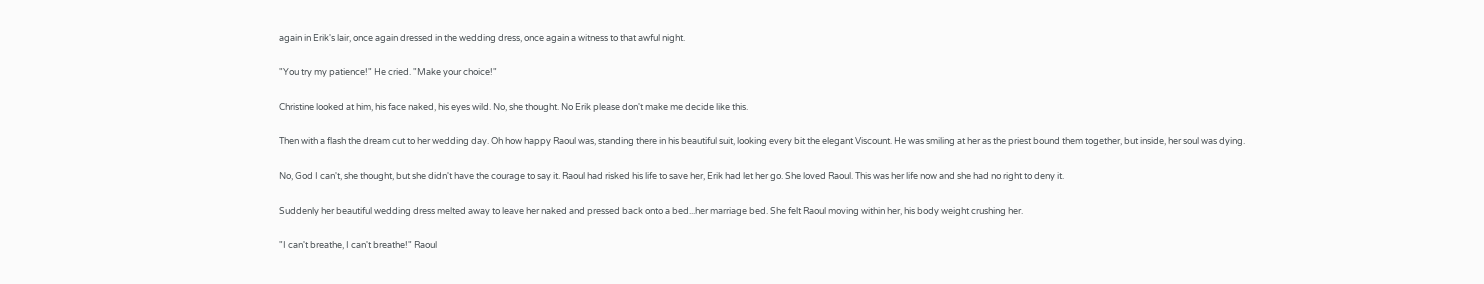again in Erik's lair, once again dressed in the wedding dress, once again a witness to that awful night.

"You try my patience!" He cried. "Make your choice!"

Christine looked at him, his face naked, his eyes wild. No, she thought. No Erik please don't make me decide like this.

Then with a flash the dream cut to her wedding day. Oh how happy Raoul was, standing there in his beautiful suit, looking every bit the elegant Viscount. He was smiling at her as the priest bound them together, but inside, her soul was dying.

No, God I can't, she thought, but she didn't have the courage to say it. Raoul had risked his life to save her, Erik had let her go. She loved Raoul. This was her life now and she had no right to deny it.

Suddenly her beautiful wedding dress melted away to leave her naked and pressed back onto a bed...her marriage bed. She felt Raoul moving within her, his body weight crushing her.

"I can't breathe, I can't breathe!" Raoul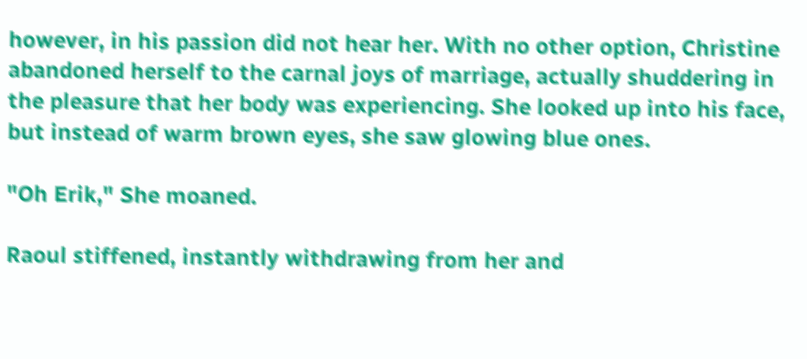however, in his passion did not hear her. With no other option, Christine abandoned herself to the carnal joys of marriage, actually shuddering in the pleasure that her body was experiencing. She looked up into his face, but instead of warm brown eyes, she saw glowing blue ones.

"Oh Erik," She moaned.

Raoul stiffened, instantly withdrawing from her and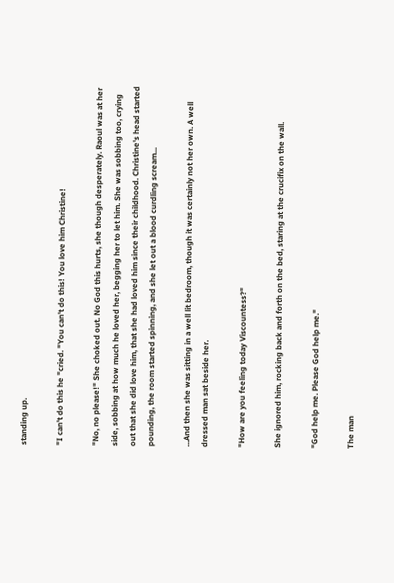standing up.

"I can't do this he "cried. "You can't do this! You love him Christine!

"No, no please!" She choked out. No God this hurts, she though desperately. Raoul was at her side, sobbing at how much he loved her, begging her to let him. She was sobbing too, crying out that she did love him, that she had loved him since their childhood. Christine's head started pounding, the room started spinning, and she let out a blood curdling scream...

...And then she was sitting in a well lit bedroom, though it was certainly not her own. A well dressed man sat beside her.

"How are you feeling today Viscountess?"

She ignored him, rocking back and forth on the bed, staring at the crucifix on the wall.

"God help me. Please God help me."

The man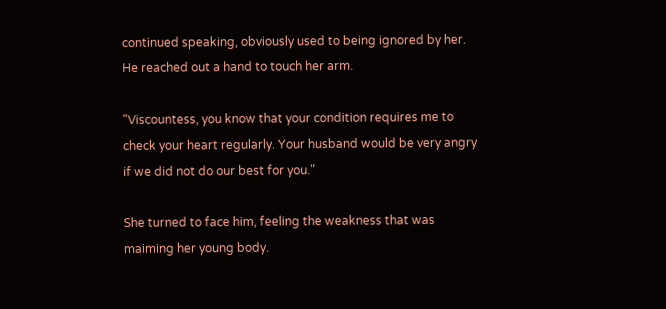continued speaking, obviously used to being ignored by her. He reached out a hand to touch her arm.

"Viscountess, you know that your condition requires me to check your heart regularly. Your husband would be very angry if we did not do our best for you."

She turned to face him, feeling the weakness that was maiming her young body.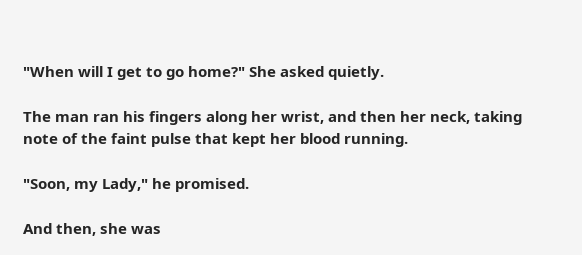"When will I get to go home?" She asked quietly.

The man ran his fingers along her wrist, and then her neck, taking note of the faint pulse that kept her blood running.

"Soon, my Lady," he promised.

And then, she was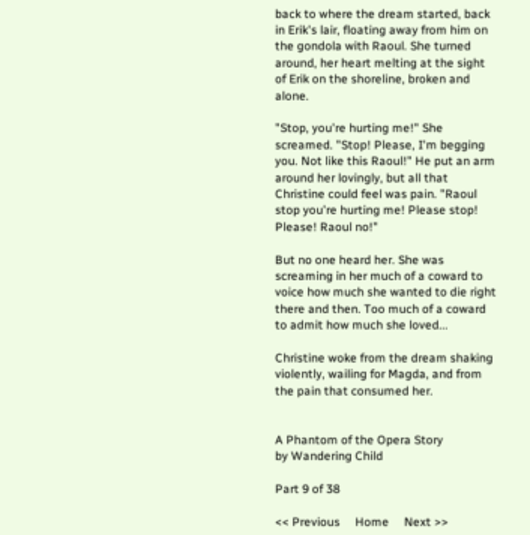back to where the dream started, back in Erik's lair, floating away from him on the gondola with Raoul. She turned around, her heart melting at the sight of Erik on the shoreline, broken and alone.

"Stop, you're hurting me!" She screamed. "Stop! Please, I'm begging you. Not like this Raoul!" He put an arm around her lovingly, but all that Christine could feel was pain. "Raoul stop you're hurting me! Please stop! Please! Raoul no!"

But no one heard her. She was screaming in her much of a coward to voice how much she wanted to die right there and then. Too much of a coward to admit how much she loved...

Christine woke from the dream shaking violently, wailing for Magda, and from the pain that consumed her.


A Phantom of the Opera Story
by Wandering Child

Part 9 of 38

<< Previous     Home     Next >>